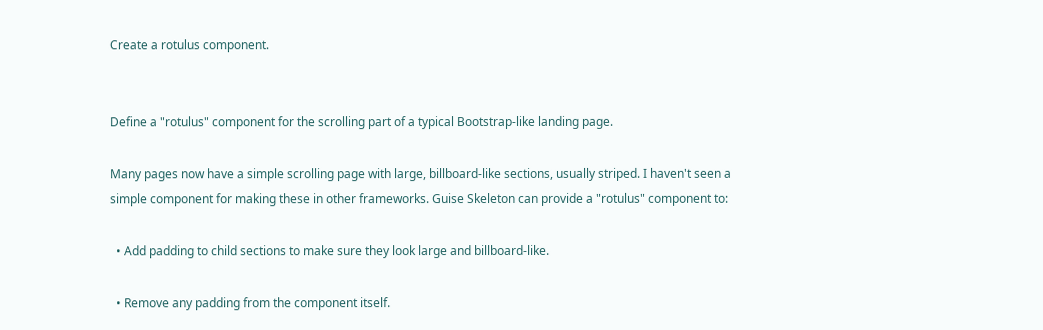Create a rotulus component.


Define a "rotulus" component for the scrolling part of a typical Bootstrap-like landing page.

Many pages now have a simple scrolling page with large, billboard-like sections, usually striped. I haven't seen a simple component for making these in other frameworks. Guise Skeleton can provide a "rotulus" component to:

  • Add padding to child sections to make sure they look large and billboard-like.

  • Remove any padding from the component itself.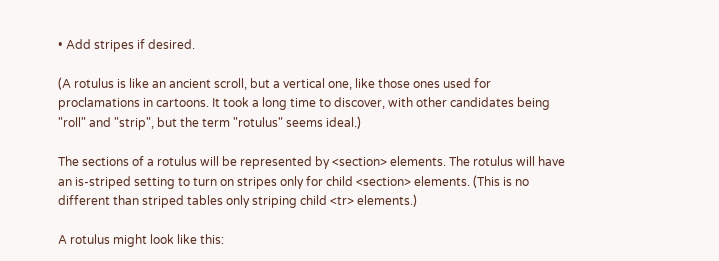• Add stripes if desired.

(A rotulus is like an ancient scroll, but a vertical one, like those ones used for proclamations in cartoons. It took a long time to discover, with other candidates being "roll" and "strip", but the term "rotulus" seems ideal.)

The sections of a rotulus will be represented by <section> elements. The rotulus will have an is-striped setting to turn on stripes only for child <section> elements. (This is no different than striped tables only striping child <tr> elements.)

A rotulus might look like this: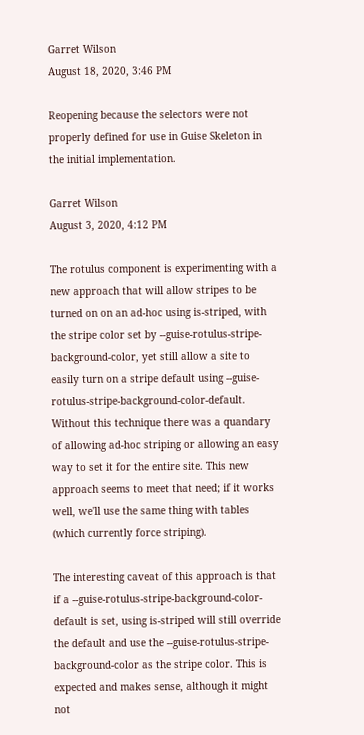Garret Wilson
August 18, 2020, 3:46 PM

Reopening because the selectors were not properly defined for use in Guise Skeleton in the initial implementation.

Garret Wilson
August 3, 2020, 4:12 PM

The rotulus component is experimenting with a new approach that will allow stripes to be turned on on an ad-hoc using is-striped, with the stripe color set by --guise-rotulus-stripe-background-color, yet still allow a site to easily turn on a stripe default using --guise-rotulus-stripe-background-color-default. Without this technique there was a quandary of allowing ad-hoc striping or allowing an easy way to set it for the entire site. This new approach seems to meet that need; if it works well, we'll use the same thing with tables (which currently force striping).

The interesting caveat of this approach is that if a --guise-rotulus-stripe-background-color-default is set, using is-striped will still override the default and use the --guise-rotulus-stripe-background-color as the stripe color. This is expected and makes sense, although it might not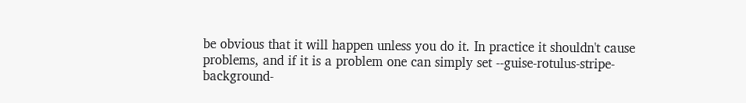be obvious that it will happen unless you do it. In practice it shouldn't cause problems, and if it is a problem one can simply set --guise-rotulus-stripe-background-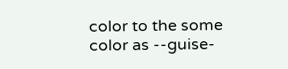color to the some color as --guise-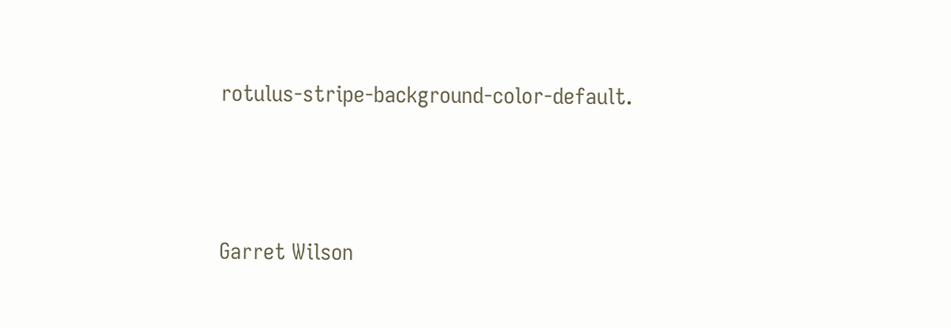rotulus-stripe-background-color-default.



Garret Wilson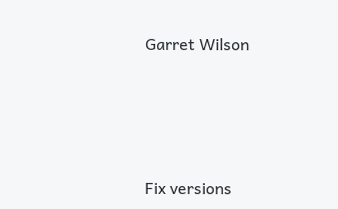Garret Wilson




Fix versions